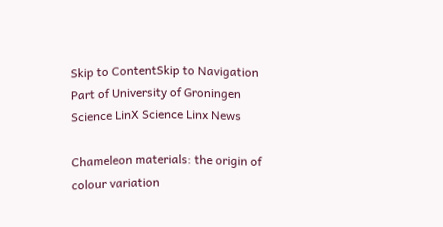Skip to ContentSkip to Navigation
Part of University of Groningen
Science LinX Science Linx News

Chameleon materials: the origin of colour variation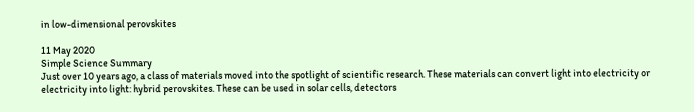in low-dimensional perovskites

11 May 2020
Simple Science Summary
Just over 10 years ago, a class of materials moved into the spotlight of scientific research. These materials can convert light into electricity or electricity into light: hybrid perovskites. These can be used in solar cells, detectors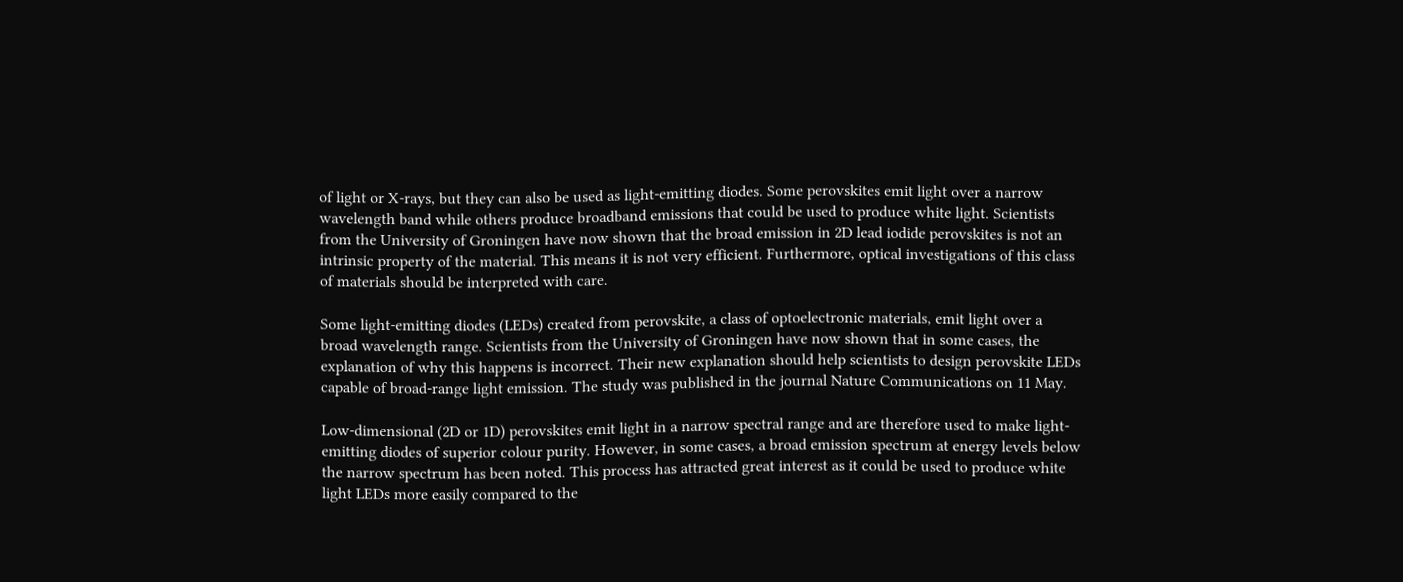of light or X-rays, but they can also be used as light-emitting diodes. Some perovskites emit light over a narrow wavelength band while others produce broadband emissions that could be used to produce white light. Scientists from the University of Groningen have now shown that the broad emission in 2D lead iodide perovskites is not an intrinsic property of the material. This means it is not very efficient. Furthermore, optical investigations of this class of materials should be interpreted with care.

Some light-emitting diodes (LEDs) created from perovskite, a class of optoelectronic materials, emit light over a broad wavelength range. Scientists from the University of Groningen have now shown that in some cases, the explanation of why this happens is incorrect. Their new explanation should help scientists to design perovskite LEDs capable of broad-range light emission. The study was published in the journal Nature Communications on 11 May.

Low-dimensional (2D or 1D) perovskites emit light in a narrow spectral range and are therefore used to make light-emitting diodes of superior colour purity. However, in some cases, a broad emission spectrum at energy levels below the narrow spectrum has been noted. This process has attracted great interest as it could be used to produce white light LEDs more easily compared to the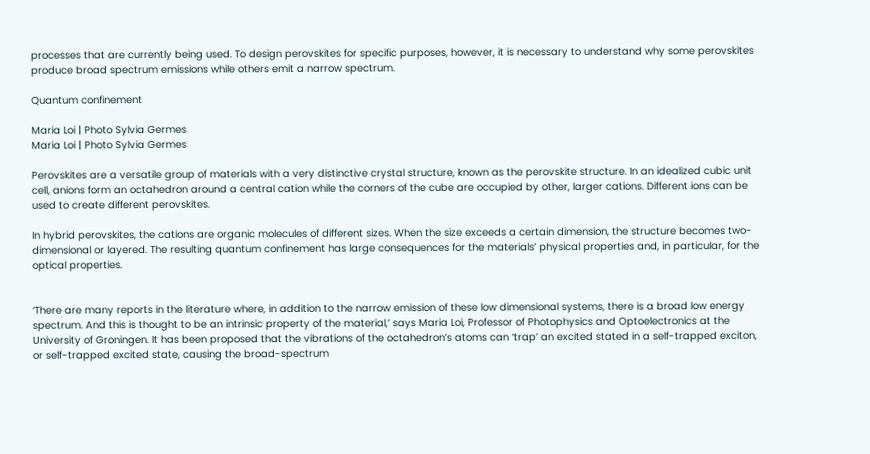processes that are currently being used. To design perovskites for specific purposes, however, it is necessary to understand why some perovskites produce broad spectrum emissions while others emit a narrow spectrum.

Quantum confinement

Maria Loi | Photo Sylvia Germes
Maria Loi | Photo Sylvia Germes

Perovskites are a versatile group of materials with a very distinctive crystal structure, known as the perovskite structure. In an idealized cubic unit cell, anions form an octahedron around a central cation while the corners of the cube are occupied by other, larger cations. Different ions can be used to create different perovskites.

In hybrid perovskites, the cations are organic molecules of different sizes. When the size exceeds a certain dimension, the structure becomes two-dimensional or layered. The resulting quantum confinement has large consequences for the materials’ physical properties and, in particular, for the optical properties.


‘There are many reports in the literature where, in addition to the narrow emission of these low dimensional systems, there is a broad low energy spectrum. And this is thought to be an intrinsic property of the material,’ says Maria Loi, Professor of Photophysics and Optoelectronics at the University of Groningen. It has been proposed that the vibrations of the octahedron’s atoms can ‘trap’ an excited stated in a self-trapped exciton, or self-trapped excited state, causing the broad-spectrum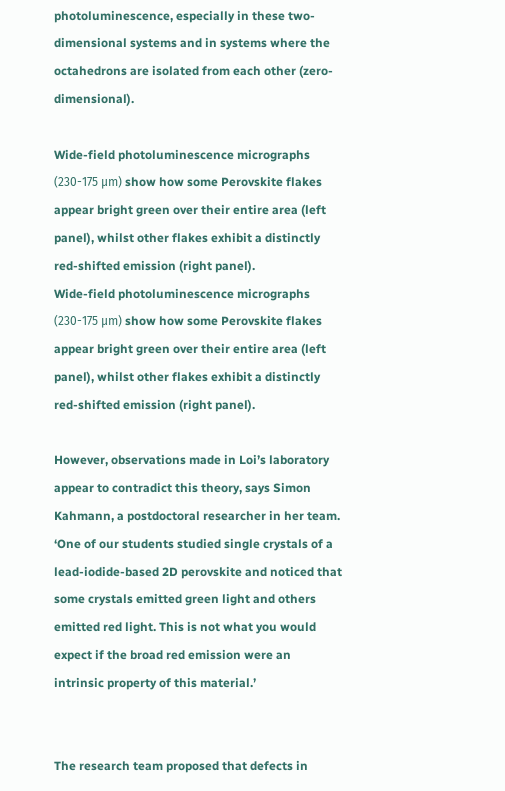photoluminescence, especially in these two-dimensional systems and in systems where the octahedrons are isolated from each other (zero-dimensional).

Wide-field photoluminescence micrographs (230-175 μm) show how some Perovskite flakes appear bright green over their entire area (left panel), whilst other flakes exhibit a distinctly red-shifted emission (right panel).
Wide-field photoluminescence micrographs (230-175 μm) show how some Perovskite flakes appear bright green over their entire area (left panel), whilst other flakes exhibit a distinctly red-shifted emission (right panel).

However, observations made in Loi’s laboratory appear to contradict this theory, says Simon Kahmann, a postdoctoral researcher in her team. ‘One of our students studied single crystals of a lead-iodide-based 2D perovskite and noticed that some crystals emitted green light and others emitted red light. This is not what you would expect if the broad red emission were an intrinsic property of this material.’


The research team proposed that defects in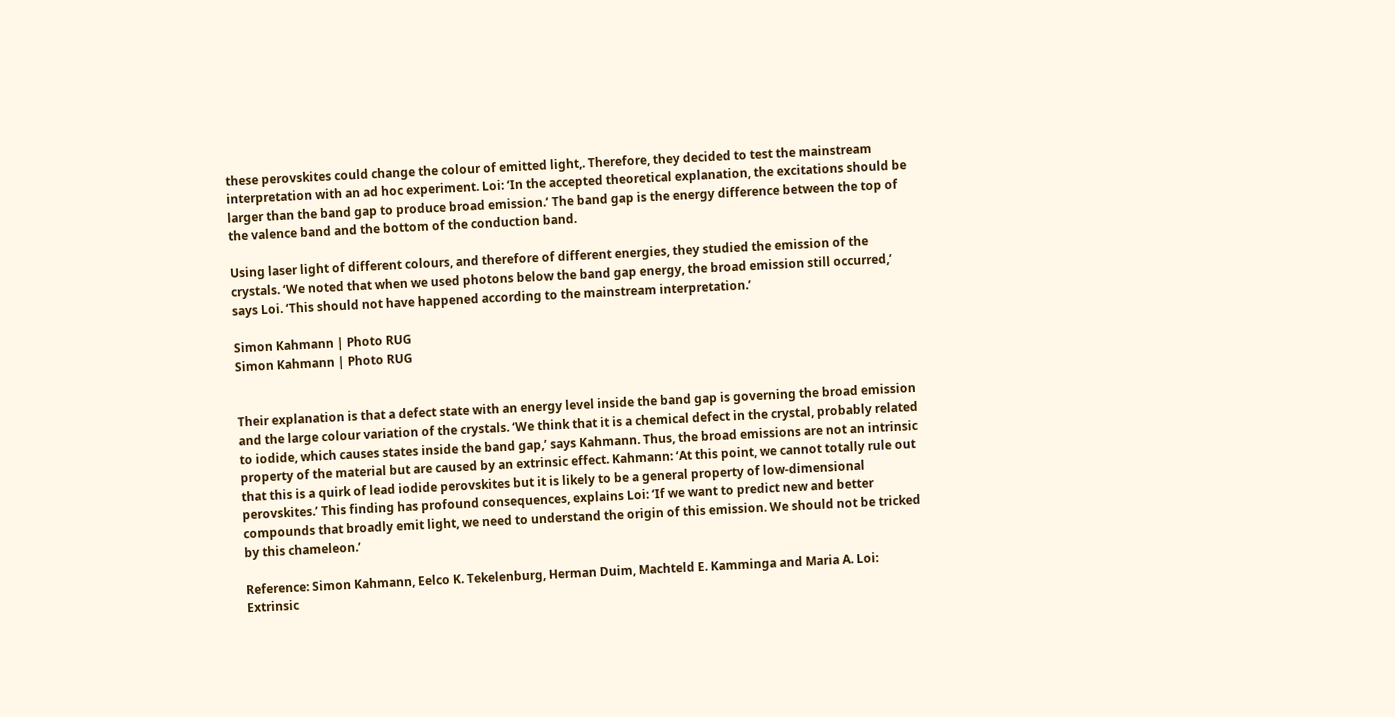these perovskites could change the colour of emitted light,. Therefore, they decided to test the mainstream interpretation with an ad hoc experiment. Loi: ‘In the accepted theoretical explanation, the excitations should be larger than the band gap to produce broad emission.’ The band gap is the energy difference between the top of the valence band and the bottom of the conduction band.

Using laser light of different colours, and therefore of different energies, they studied the emission of the crystals. ‘We noted that when we used photons below the band gap energy, the broad emission still occurred,’ says Loi. ‘This should not have happened according to the mainstream interpretation.’

Simon Kahmann | Photo RUG
Simon Kahmann | Photo RUG


Their explanation is that a defect state with an energy level inside the band gap is governing the broad emission and the large colour variation of the crystals. ‘We think that it is a chemical defect in the crystal, probably related to iodide, which causes states inside the band gap,’ says Kahmann. Thus, the broad emissions are not an intrinsic property of the material but are caused by an extrinsic effect. Kahmann: ‘At this point, we cannot totally rule out that this is a quirk of lead iodide perovskites but it is likely to be a general property of low-dimensional perovskites.’ This finding has profound consequences, explains Loi: ‘If we want to predict new and better compounds that broadly emit light, we need to understand the origin of this emission. We should not be tricked by this chameleon.’

Reference: Simon Kahmann, Eelco K. Tekelenburg, Herman Duim, Machteld E. Kamminga and Maria A. Loi: Extrinsic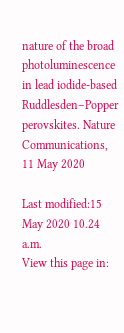nature of the broad photoluminescence in lead iodide-based Ruddlesden–Popper perovskites. Nature Communications, 11 May 2020

Last modified:15 May 2020 10.24 a.m.
View this page in: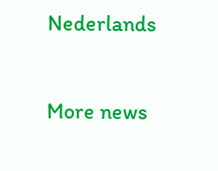Nederlands

More news